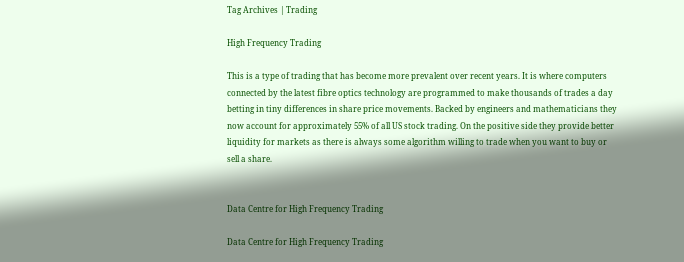Tag Archives | Trading

High Frequency Trading

This is a type of trading that has become more prevalent over recent years. It is where computers connected by the latest fibre optics technology are programmed to make thousands of trades a day betting in tiny differences in share price movements. Backed by engineers and mathematicians they now account for approximately 55% of all US stock trading. On the positive side they provide better liquidity for markets as there is always some algorithm willing to trade when you want to buy or sell a share.


Data Centre for High Frequency Trading

Data Centre for High Frequency Trading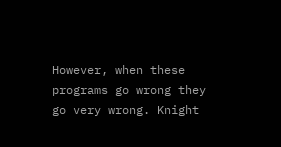However, when these programs go wrong they go very wrong. Knight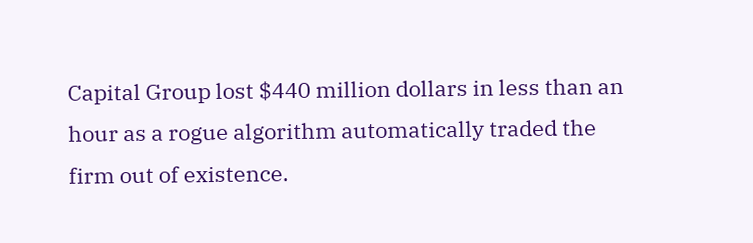Capital Group lost $440 million dollars in less than an hour as a rogue algorithm automatically traded the firm out of existence.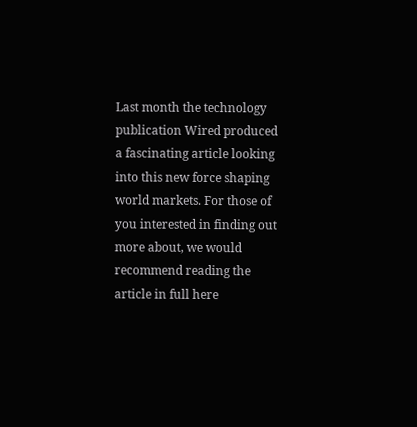Last month the technology publication Wired produced a fascinating article looking into this new force shaping world markets. For those of you interested in finding out more about, we would recommend reading the article in full here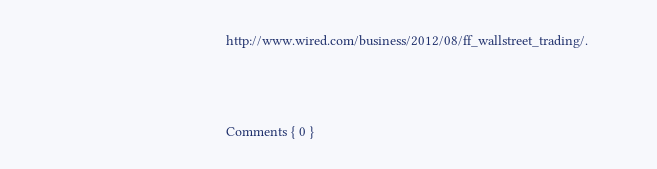http://www.wired.com/business/2012/08/ff_wallstreet_trading/.




Comments { 0 }